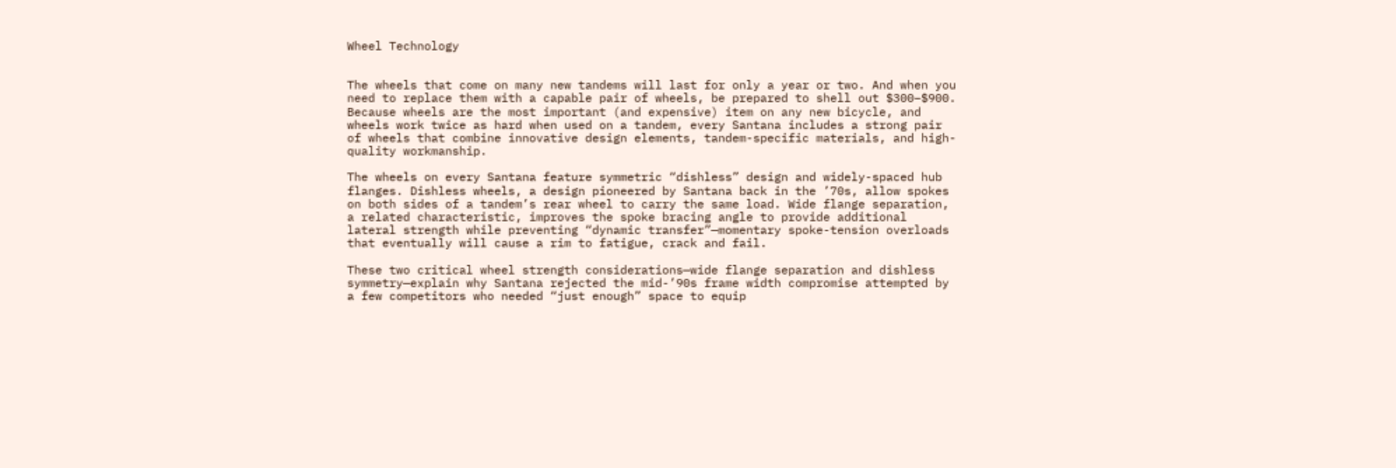Wheel Technology


The wheels that come on many new tandems will last for only a year or two. And when you need to replace them with a capable pair of wheels, be prepared to shell out $300–$900. Because wheels are the most important (and expensive) item on any new bicycle, and wheels work twice as hard when used on a tandem, every Santana includes a strong pair of wheels that combine innovative design elements, tandem-specific materials, and high-quality workmanship.

The wheels on every Santana feature symmetric “dishless” design and widely-spaced hub flanges. Dishless wheels, a design pioneered by Santana back in the ’70s, allow spokes on both sides of a tandem’s rear wheel to carry the same load. Wide flange separation, a related characteristic, improves the spoke bracing angle to provide additional lateral strength while preventing “dynamic transfer”—momentary spoke-tension overloads that eventually will cause a rim to fatigue, crack and fail.

These two critical wheel strength considerations—wide flange separation and dishless symmetry—explain why Santana rejected the mid-’90s frame width compromise attempted by a few competitors who needed “just enough” space to equip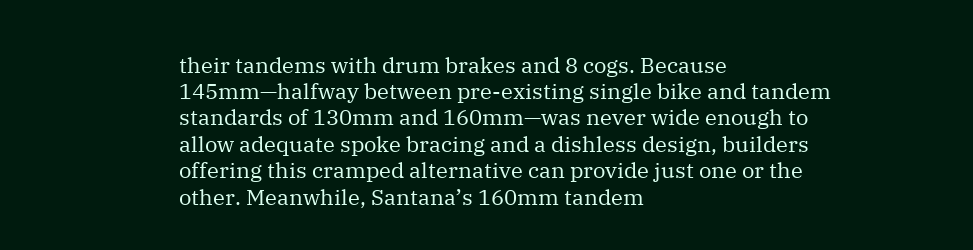their tandems with drum brakes and 8 cogs. Because 145mm—halfway between pre-existing single bike and tandem standards of 130mm and 160mm—was never wide enough to allow adequate spoke bracing and a dishless design, builders offering this cramped alternative can provide just one or the other. Meanwhile, Santana’s 160mm tandem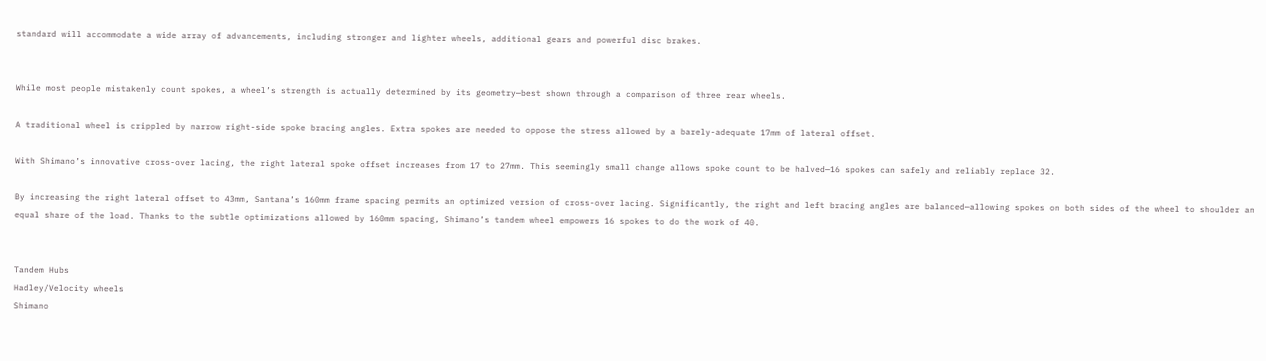standard will accommodate a wide array of advancements, including stronger and lighter wheels, additional gears and powerful disc brakes.


While most people mistakenly count spokes, a wheel’s strength is actually determined by its geometry—best shown through a comparison of three rear wheels.

A traditional wheel is crippled by narrow right-side spoke bracing angles. Extra spokes are needed to oppose the stress allowed by a barely-adequate 17mm of lateral offset.

With Shimano’s innovative cross-over lacing, the right lateral spoke offset increases from 17 to 27mm. This seemingly small change allows spoke count to be halved—16 spokes can safely and reliably replace 32.

By increasing the right lateral offset to 43mm, Santana’s 160mm frame spacing permits an optimized version of cross-over lacing. Significantly, the right and left bracing angles are balanced—allowing spokes on both sides of the wheel to shoulder an equal share of the load. Thanks to the subtle optimizations allowed by 160mm spacing, Shimano’s tandem wheel empowers 16 spokes to do the work of 40.


Tandem Hubs
Hadley/Velocity wheels
Shimano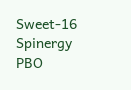Sweet-16
Spinergy PBO